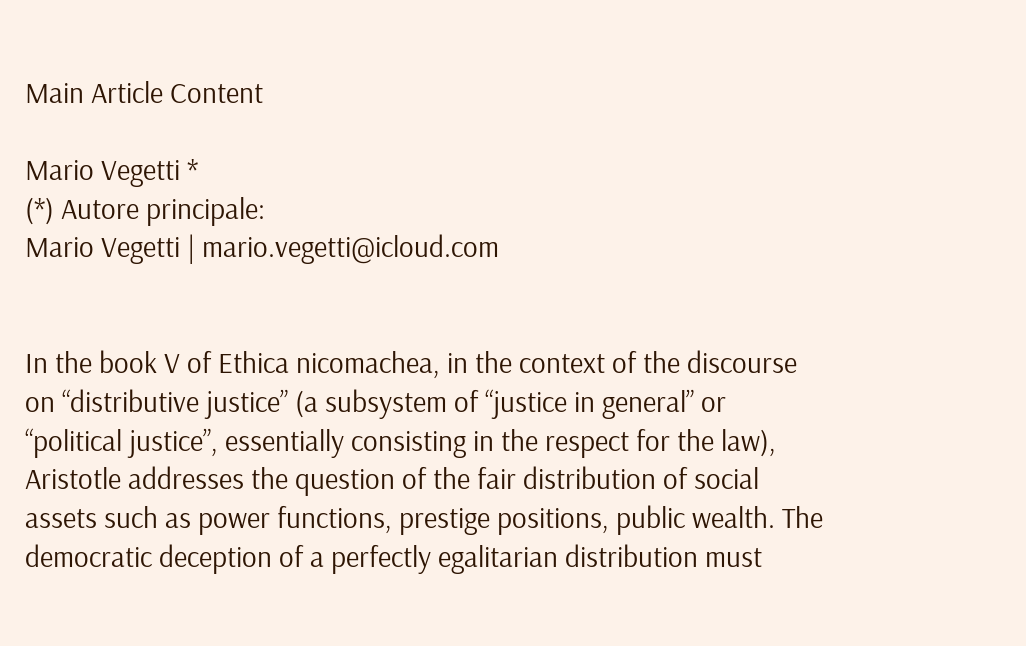Main Article Content

Mario Vegetti *
(*) Autore principale:
Mario Vegetti | mario.vegetti@icloud.com


In the book V of Ethica nicomachea, in the context of the discourse on “distributive justice” (a subsystem of “justice in general” or “political justice”, essentially consisting in the respect for the law), Aristotle addresses the question of the fair distribution of social assets such as power functions, prestige positions, public wealth. The democratic deception of a perfectly egalitarian distribution must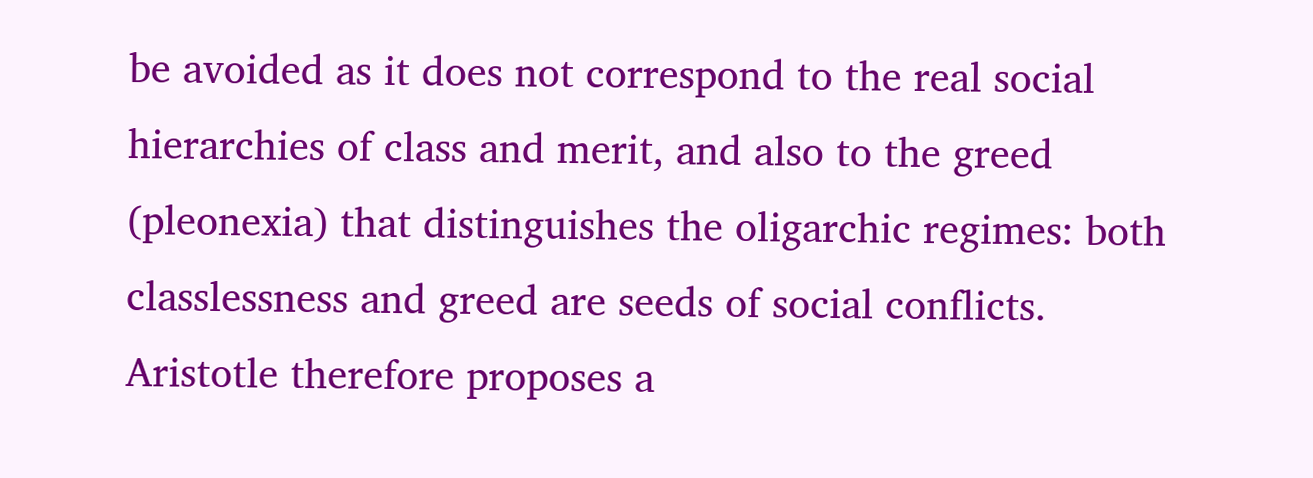be avoided as it does not correspond to the real social hierarchies of class and merit, and also to the greed (pleonexia) that distinguishes the oligarchic regimes: both classlessness and greed are seeds of social conflicts. Aristotle therefore proposes a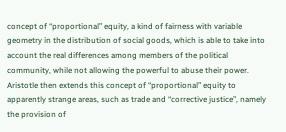concept of “proportional” equity, a kind of fairness with variable geometry in the distribution of social goods, which is able to take into account the real differences among members of the political community, while not allowing the powerful to abuse their power. Aristotle then extends this concept of “proportional” equity to apparently strange areas, such as trade and “corrective justice”, namely the provision of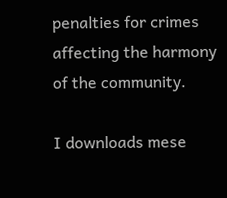penalties for crimes affecting the harmony of the community.

I downloads mese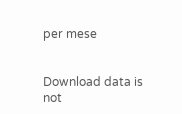per mese


Download data is not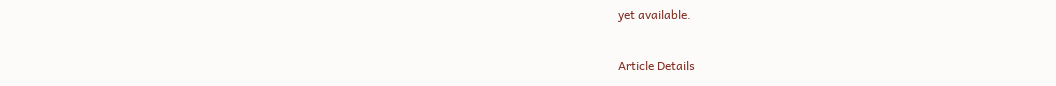yet available.

Article Details